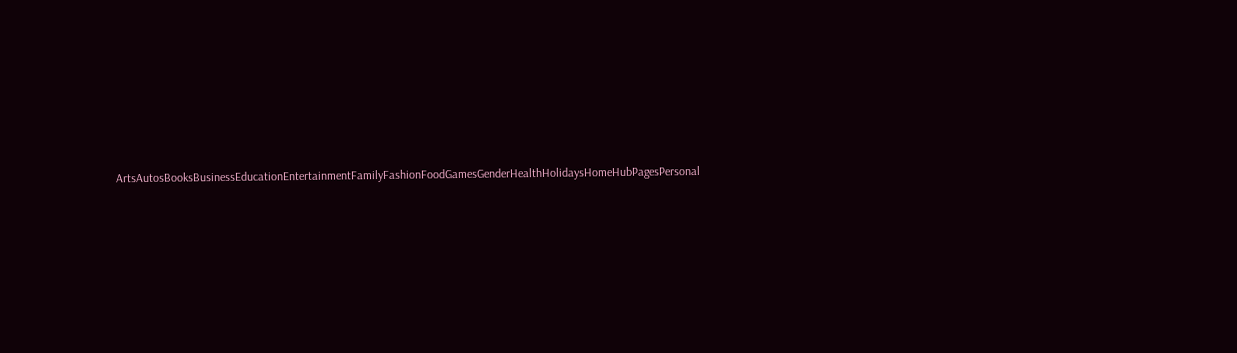ArtsAutosBooksBusinessEducationEntertainmentFamilyFashionFoodGamesGenderHealthHolidaysHomeHubPagesPersonal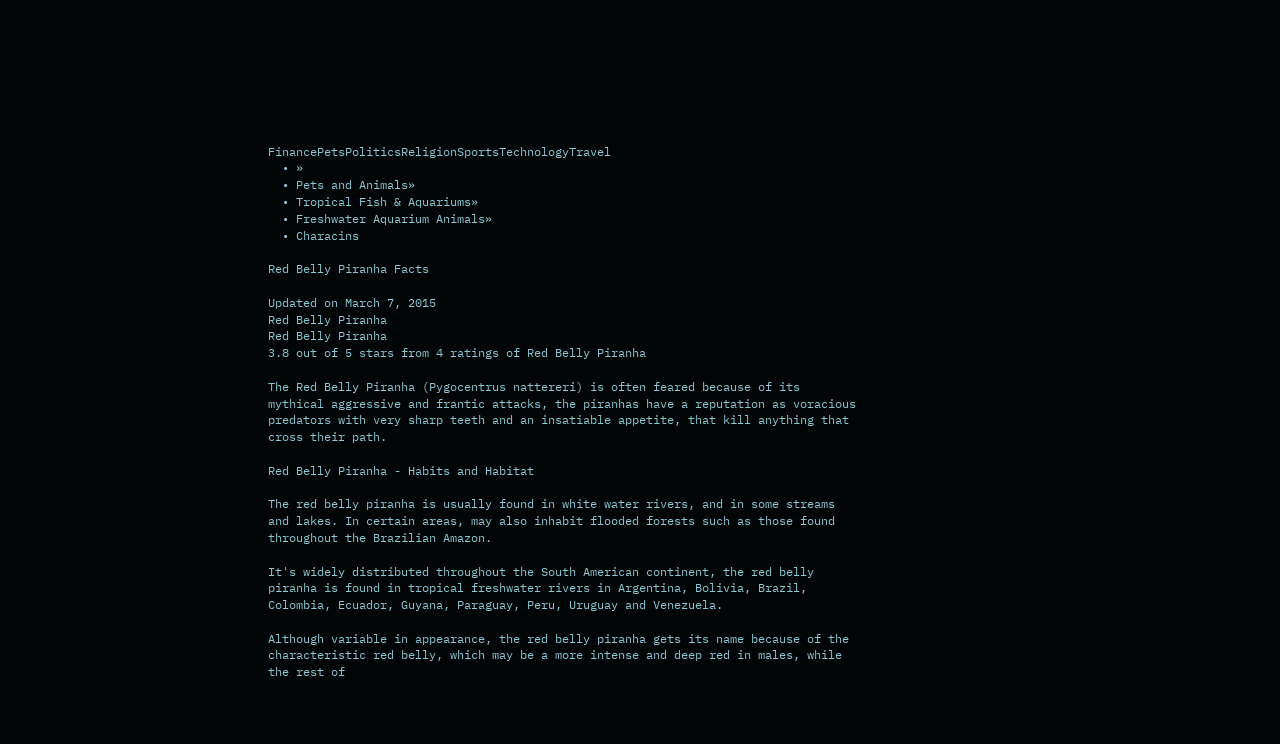FinancePetsPoliticsReligionSportsTechnologyTravel
  • »
  • Pets and Animals»
  • Tropical Fish & Aquariums»
  • Freshwater Aquarium Animals»
  • Characins

Red Belly Piranha Facts

Updated on March 7, 2015
Red Belly Piranha
Red Belly Piranha
3.8 out of 5 stars from 4 ratings of Red Belly Piranha

The Red Belly Piranha (Pygocentrus nattereri) is often feared because of its mythical aggressive and frantic attacks, the piranhas have a reputation as voracious predators with very sharp teeth and an insatiable appetite, that kill anything that cross their path.

Red Belly Piranha - Habits and Habitat

The red belly piranha is usually found in white water rivers, and in some streams and lakes. In certain areas, may also inhabit flooded forests such as those found throughout the Brazilian Amazon.

It's widely distributed throughout the South American continent, the red belly piranha is found in tropical freshwater rivers in Argentina, Bolivia, Brazil, Colombia, Ecuador, Guyana, Paraguay, Peru, Uruguay and Venezuela.

Although variable in appearance, the red belly piranha gets its name because of the characteristic red belly, which may be a more intense and deep red in males, while the rest of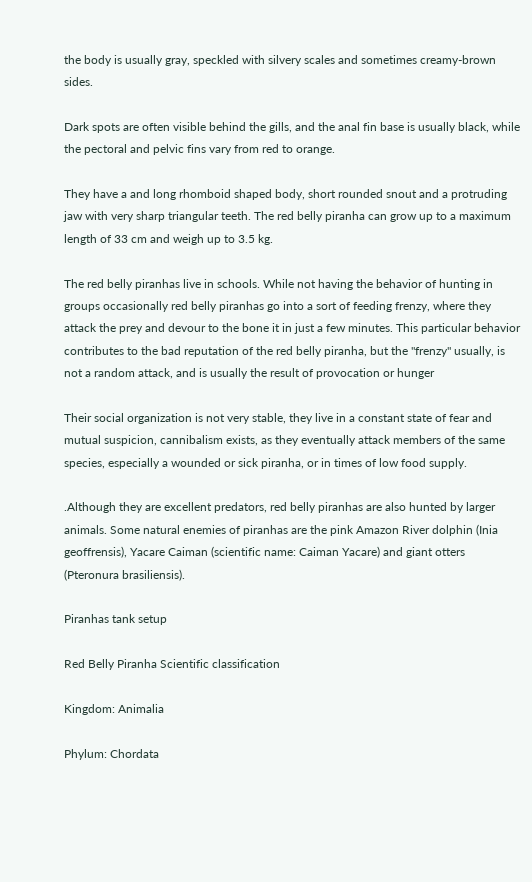the body is usually gray, speckled with silvery scales and sometimes creamy-brown sides.

Dark spots are often visible behind the gills, and the anal fin base is usually black, while the pectoral and pelvic fins vary from red to orange.

They have a and long rhomboid shaped body, short rounded snout and a protruding jaw with very sharp triangular teeth. The red belly piranha can grow up to a maximum length of 33 cm and weigh up to 3.5 kg.

The red belly piranhas live in schools. While not having the behavior of hunting in groups occasionally red belly piranhas go into a sort of feeding frenzy, where they attack the prey and devour to the bone it in just a few minutes. This particular behavior contributes to the bad reputation of the red belly piranha, but the "frenzy" usually, is not a random attack, and is usually the result of provocation or hunger

Their social organization is not very stable, they live in a constant state of fear and mutual suspicion, cannibalism exists, as they eventually attack members of the same species, especially a wounded or sick piranha, or in times of low food supply.

.Although they are excellent predators, red belly piranhas are also hunted by larger animals. Some natural enemies of piranhas are the pink Amazon River dolphin (Inia geoffrensis), Yacare Caiman (scientific name: Caiman Yacare) and giant otters (Pteronura brasiliensis).

Piranhas tank setup

Red Belly Piranha Scientific classification

Kingdom: Animalia

Phylum: Chordata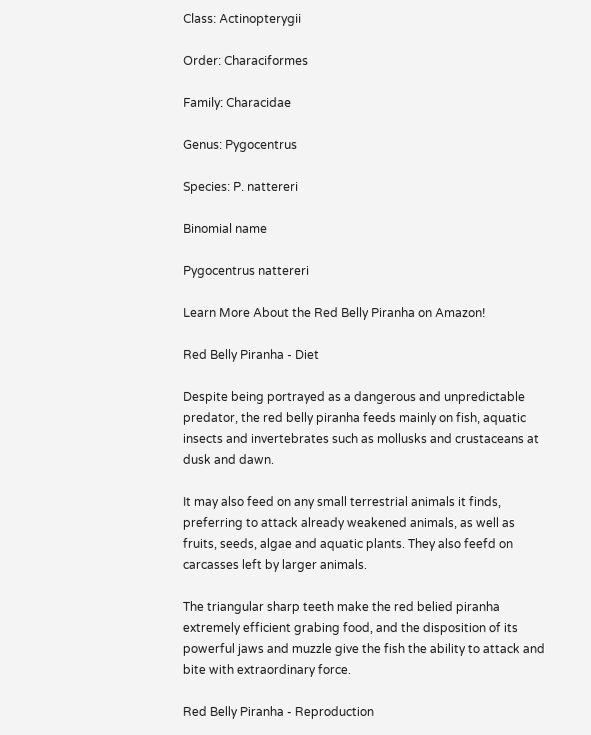Class: Actinopterygii

Order: Characiformes

Family: Characidae

Genus: Pygocentrus

Species: P. nattereri

Binomial name

Pygocentrus nattereri

Learn More About the Red Belly Piranha on Amazon!

Red Belly Piranha - Diet

Despite being portrayed as a dangerous and unpredictable predator, the red belly piranha feeds mainly on fish, aquatic insects and invertebrates such as mollusks and crustaceans at dusk and dawn.

It may also feed on any small terrestrial animals it finds, preferring to attack already weakened animals, as well as fruits, seeds, algae and aquatic plants. They also feefd on carcasses left by larger animals.

The triangular sharp teeth make the red belied piranha extremely efficient grabing food, and the disposition of its powerful jaws and muzzle give the fish the ability to attack and bite with extraordinary force.

Red Belly Piranha - Reproduction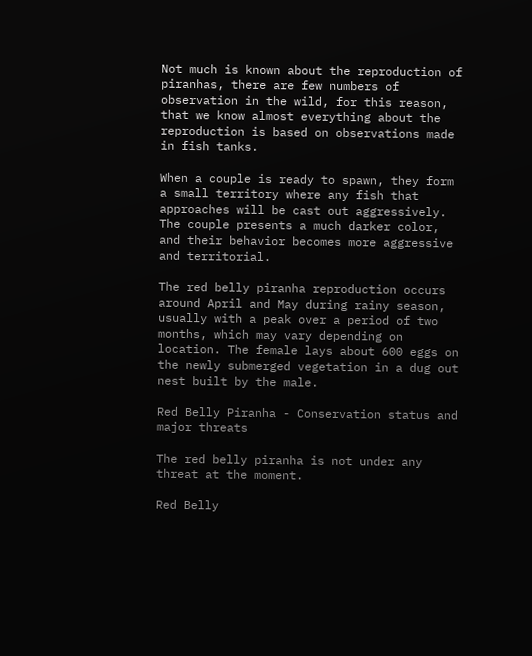Not much is known about the reproduction of piranhas, there are few numbers of observation in the wild, for this reason, that we know almost everything about the reproduction is based on observations made in fish tanks.

When a couple is ready to spawn, they form a small territory where any fish that approaches will be cast out aggressively. The couple presents a much darker color, and their behavior becomes more aggressive and territorial.

The red belly piranha reproduction occurs around April and May during rainy season, usually with a peak over a period of two months, which may vary depending on location. The female lays about 600 eggs on the newly submerged vegetation in a dug out nest built by the male.

Red Belly Piranha - Conservation status and major threats

The red belly piranha is not under any threat at the moment.

Red Belly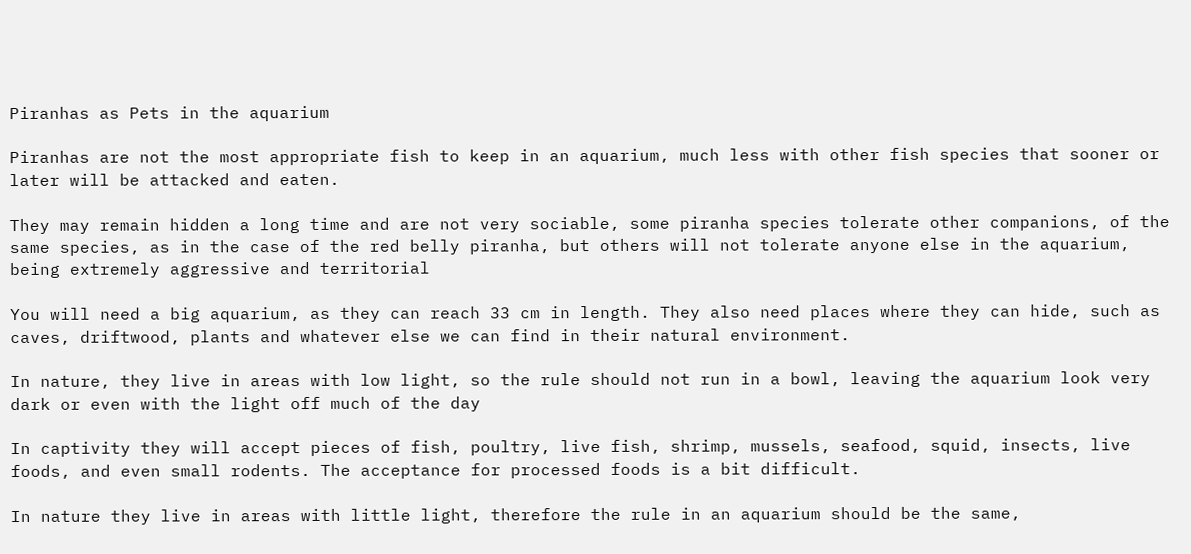Piranhas as Pets in the aquarium

Piranhas are not the most appropriate fish to keep in an aquarium, much less with other fish species that sooner or later will be attacked and eaten.

They may remain hidden a long time and are not very sociable, some piranha species tolerate other companions, of the same species, as in the case of the red belly piranha, but others will not tolerate anyone else in the aquarium, being extremely aggressive and territorial

You will need a big aquarium, as they can reach 33 cm in length. They also need places where they can hide, such as caves, driftwood, plants and whatever else we can find in their natural environment.

In nature, they live in areas with low light, so the rule should not run in a bowl, leaving the aquarium look very dark or even with the light off much of the day

In captivity they will accept pieces of fish, poultry, live fish, shrimp, mussels, seafood, squid, insects, live foods, and even small rodents. The acceptance for processed foods is a bit difficult.

In nature they live in areas with little light, therefore the rule in an aquarium should be the same,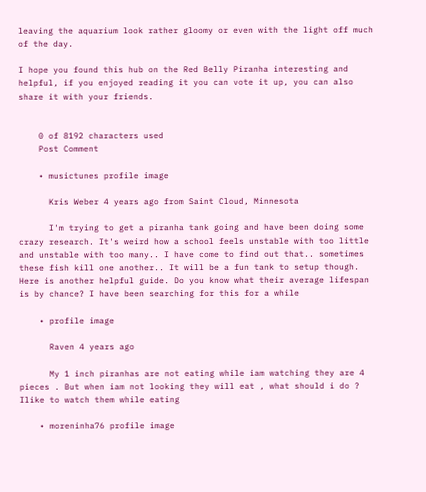leaving the aquarium look rather gloomy or even with the light off much of the day.

I hope you found this hub on the Red Belly Piranha interesting and helpful, if you enjoyed reading it you can vote it up, you can also share it with your friends.


    0 of 8192 characters used
    Post Comment

    • musictunes profile image

      Kris Weber 4 years ago from Saint Cloud, Minnesota

      I'm trying to get a piranha tank going and have been doing some crazy research. It's weird how a school feels unstable with too little and unstable with too many.. I have come to find out that.. sometimes these fish kill one another.. It will be a fun tank to setup though. Here is another helpful guide. Do you know what their average lifespan is by chance? I have been searching for this for a while

    • profile image

      Raven 4 years ago

      My 1 inch piranhas are not eating while iam watching they are 4 pieces . But when iam not looking they will eat , what should i do ? Ilike to watch them while eating

    • moreninha76 profile image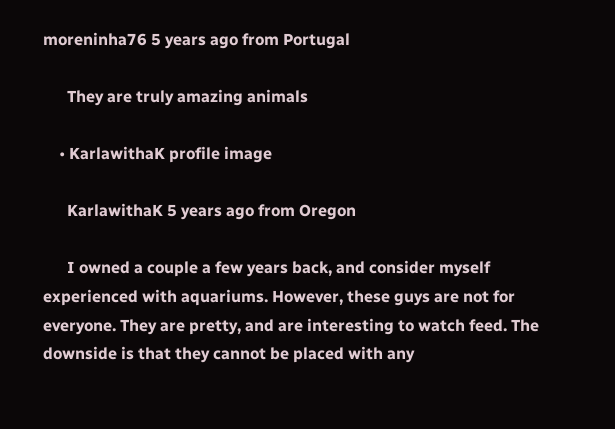moreninha76 5 years ago from Portugal

      They are truly amazing animals

    • KarlawithaK profile image

      KarlawithaK 5 years ago from Oregon

      I owned a couple a few years back, and consider myself experienced with aquariums. However, these guys are not for everyone. They are pretty, and are interesting to watch feed. The downside is that they cannot be placed with any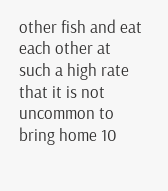other fish and eat each other at such a high rate that it is not uncommon to bring home 10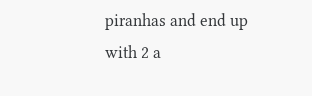piranhas and end up with 2 a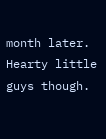month later. Hearty little guys though.